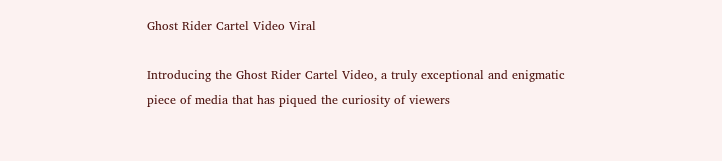Ghost Rider Cartel Video Viral

Introducing the Ghost Rider Cartel Video, a truly exceptional and enigmatic piece of media that has piqued the curiosity of viewers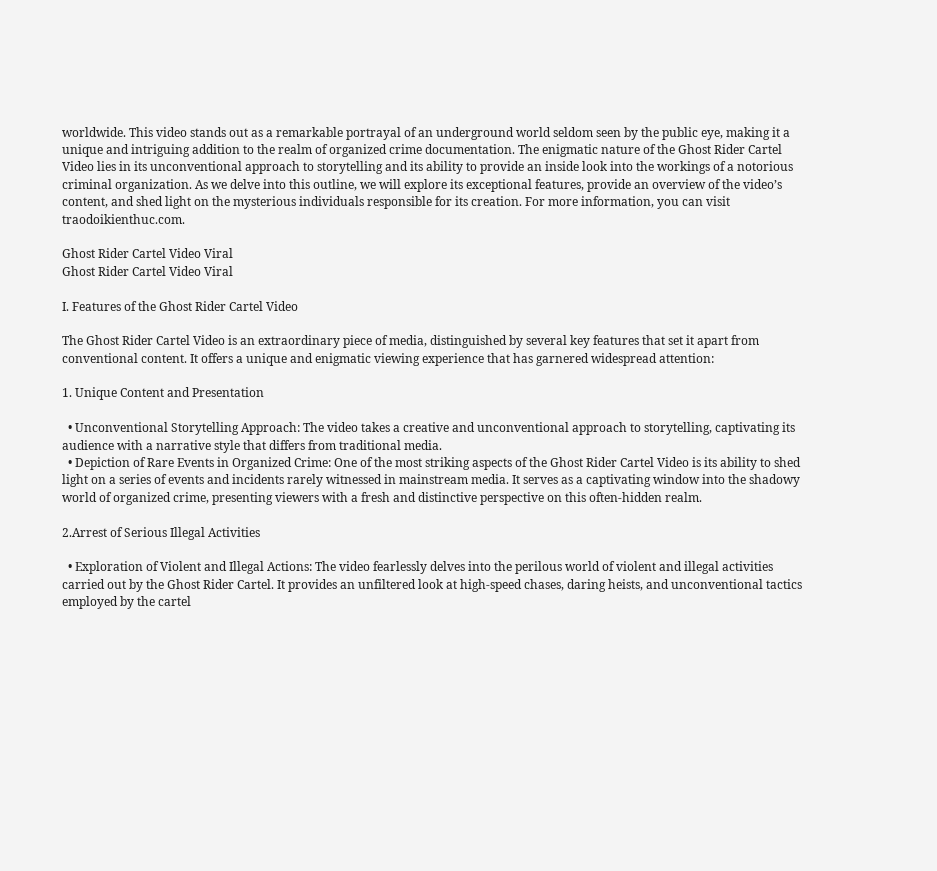worldwide. This video stands out as a remarkable portrayal of an underground world seldom seen by the public eye, making it a unique and intriguing addition to the realm of organized crime documentation. The enigmatic nature of the Ghost Rider Cartel Video lies in its unconventional approach to storytelling and its ability to provide an inside look into the workings of a notorious criminal organization. As we delve into this outline, we will explore its exceptional features, provide an overview of the video’s content, and shed light on the mysterious individuals responsible for its creation. For more information, you can visit traodoikienthuc.com.

Ghost Rider Cartel Video Viral
Ghost Rider Cartel Video Viral

I. Features of the Ghost Rider Cartel Video

The Ghost Rider Cartel Video is an extraordinary piece of media, distinguished by several key features that set it apart from conventional content. It offers a unique and enigmatic viewing experience that has garnered widespread attention:

1. Unique Content and Presentation

  • Unconventional Storytelling Approach: The video takes a creative and unconventional approach to storytelling, captivating its audience with a narrative style that differs from traditional media.
  • Depiction of Rare Events in Organized Crime: One of the most striking aspects of the Ghost Rider Cartel Video is its ability to shed light on a series of events and incidents rarely witnessed in mainstream media. It serves as a captivating window into the shadowy world of organized crime, presenting viewers with a fresh and distinctive perspective on this often-hidden realm.

2.Arrest of Serious Illegal Activities

  • Exploration of Violent and Illegal Actions: The video fearlessly delves into the perilous world of violent and illegal activities carried out by the Ghost Rider Cartel. It provides an unfiltered look at high-speed chases, daring heists, and unconventional tactics employed by the cartel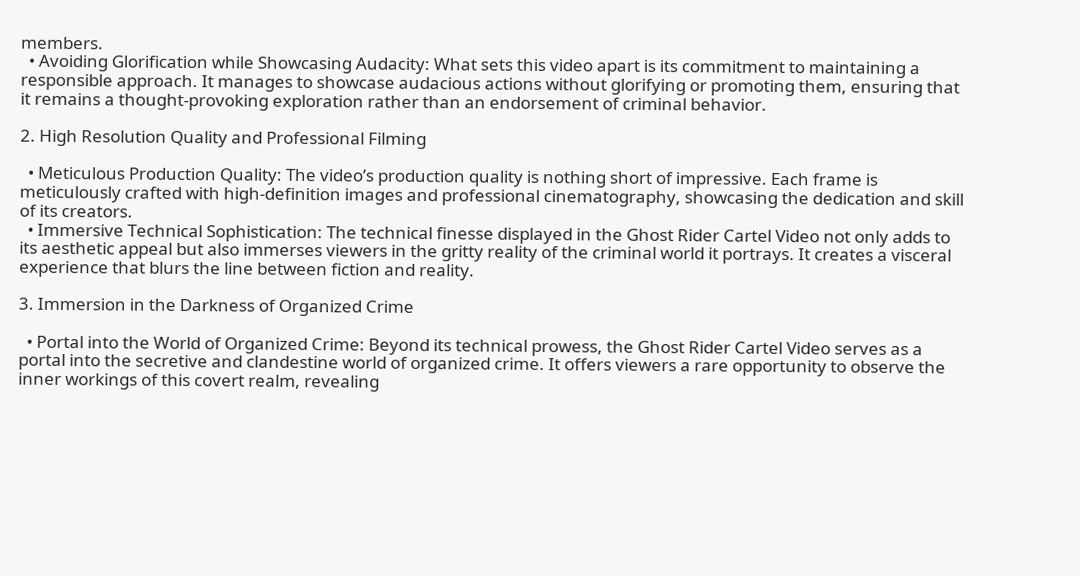members.
  • Avoiding Glorification while Showcasing Audacity: What sets this video apart is its commitment to maintaining a responsible approach. It manages to showcase audacious actions without glorifying or promoting them, ensuring that it remains a thought-provoking exploration rather than an endorsement of criminal behavior.

2. High Resolution Quality and Professional Filming

  • Meticulous Production Quality: The video’s production quality is nothing short of impressive. Each frame is meticulously crafted with high-definition images and professional cinematography, showcasing the dedication and skill of its creators.
  • Immersive Technical Sophistication: The technical finesse displayed in the Ghost Rider Cartel Video not only adds to its aesthetic appeal but also immerses viewers in the gritty reality of the criminal world it portrays. It creates a visceral experience that blurs the line between fiction and reality.

3. Immersion in the Darkness of Organized Crime

  • Portal into the World of Organized Crime: Beyond its technical prowess, the Ghost Rider Cartel Video serves as a portal into the secretive and clandestine world of organized crime. It offers viewers a rare opportunity to observe the inner workings of this covert realm, revealing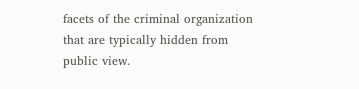facets of the criminal organization that are typically hidden from public view.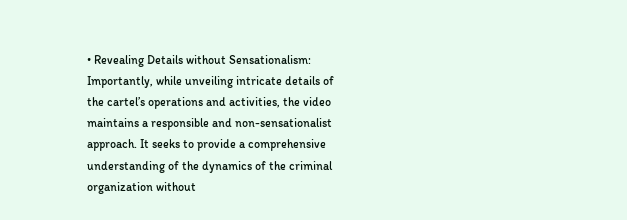• Revealing Details without Sensationalism: Importantly, while unveiling intricate details of the cartel’s operations and activities, the video maintains a responsible and non-sensationalist approach. It seeks to provide a comprehensive understanding of the dynamics of the criminal organization without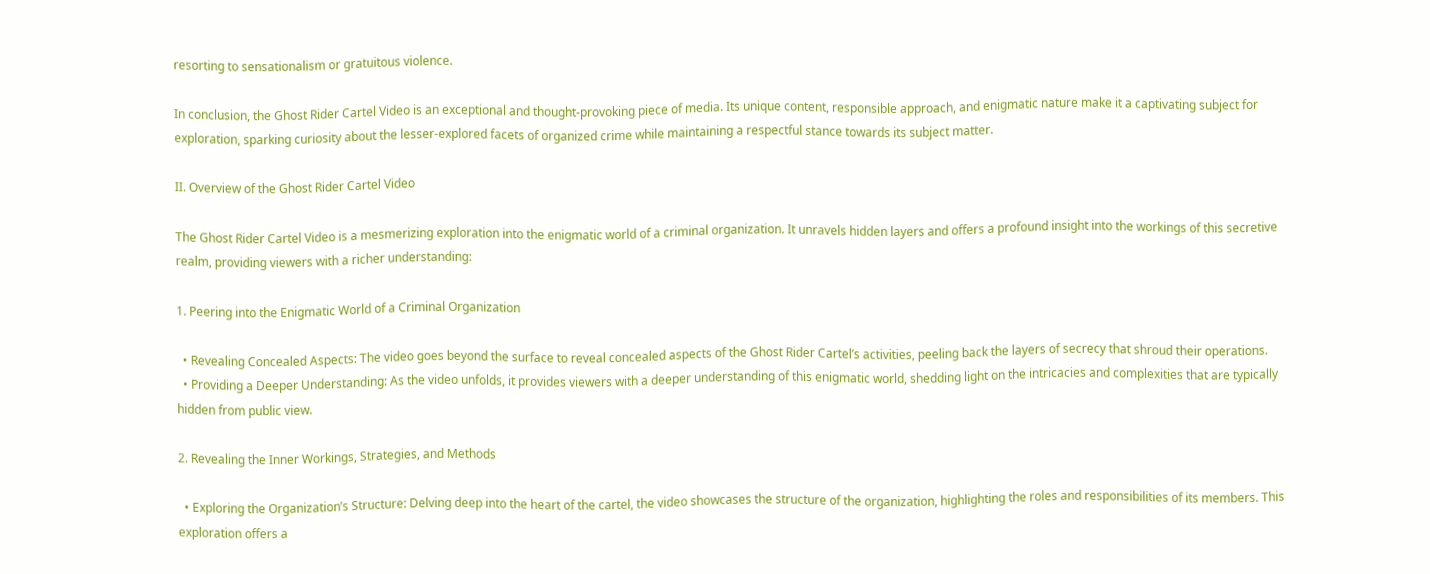resorting to sensationalism or gratuitous violence.

In conclusion, the Ghost Rider Cartel Video is an exceptional and thought-provoking piece of media. Its unique content, responsible approach, and enigmatic nature make it a captivating subject for exploration, sparking curiosity about the lesser-explored facets of organized crime while maintaining a respectful stance towards its subject matter.

II. Overview of the Ghost Rider Cartel Video

The Ghost Rider Cartel Video is a mesmerizing exploration into the enigmatic world of a criminal organization. It unravels hidden layers and offers a profound insight into the workings of this secretive realm, providing viewers with a richer understanding:

1. Peering into the Enigmatic World of a Criminal Organization

  • Revealing Concealed Aspects: The video goes beyond the surface to reveal concealed aspects of the Ghost Rider Cartel’s activities, peeling back the layers of secrecy that shroud their operations.
  • Providing a Deeper Understanding: As the video unfolds, it provides viewers with a deeper understanding of this enigmatic world, shedding light on the intricacies and complexities that are typically hidden from public view.

2. Revealing the Inner Workings, Strategies, and Methods

  • Exploring the Organization’s Structure: Delving deep into the heart of the cartel, the video showcases the structure of the organization, highlighting the roles and responsibilities of its members. This exploration offers a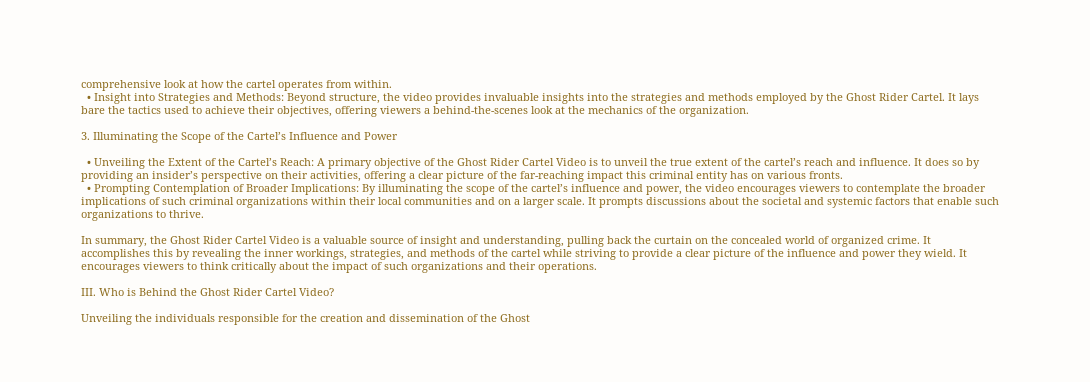comprehensive look at how the cartel operates from within.
  • Insight into Strategies and Methods: Beyond structure, the video provides invaluable insights into the strategies and methods employed by the Ghost Rider Cartel. It lays bare the tactics used to achieve their objectives, offering viewers a behind-the-scenes look at the mechanics of the organization.

3. Illuminating the Scope of the Cartel’s Influence and Power

  • Unveiling the Extent of the Cartel’s Reach: A primary objective of the Ghost Rider Cartel Video is to unveil the true extent of the cartel’s reach and influence. It does so by providing an insider’s perspective on their activities, offering a clear picture of the far-reaching impact this criminal entity has on various fronts.
  • Prompting Contemplation of Broader Implications: By illuminating the scope of the cartel’s influence and power, the video encourages viewers to contemplate the broader implications of such criminal organizations within their local communities and on a larger scale. It prompts discussions about the societal and systemic factors that enable such organizations to thrive.

In summary, the Ghost Rider Cartel Video is a valuable source of insight and understanding, pulling back the curtain on the concealed world of organized crime. It accomplishes this by revealing the inner workings, strategies, and methods of the cartel while striving to provide a clear picture of the influence and power they wield. It encourages viewers to think critically about the impact of such organizations and their operations.

III. Who is Behind the Ghost Rider Cartel Video?

Unveiling the individuals responsible for the creation and dissemination of the Ghost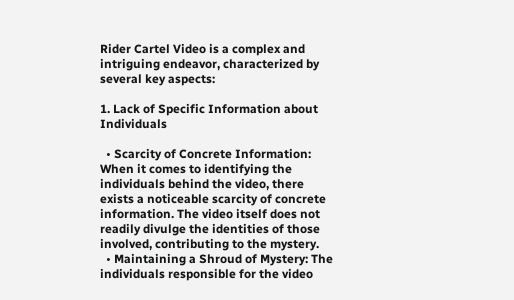Rider Cartel Video is a complex and intriguing endeavor, characterized by several key aspects:

1. Lack of Specific Information about Individuals

  • Scarcity of Concrete Information: When it comes to identifying the individuals behind the video, there exists a noticeable scarcity of concrete information. The video itself does not readily divulge the identities of those involved, contributing to the mystery.
  • Maintaining a Shroud of Mystery: The individuals responsible for the video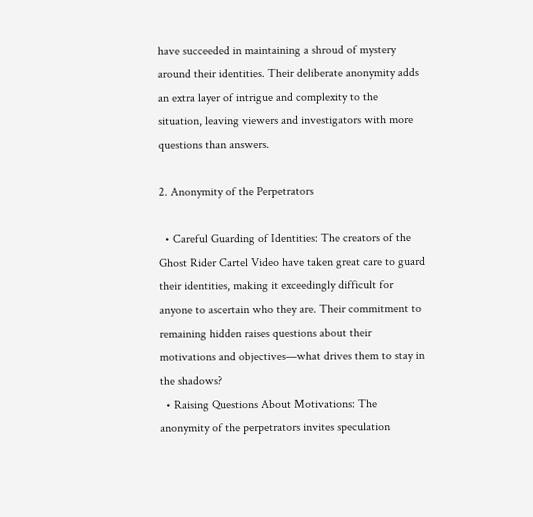have succeeded in maintaining a shroud of mystery around their identities. Their deliberate anonymity adds an extra layer of intrigue and complexity to the situation, leaving viewers and investigators with more questions than answers.

2. Anonymity of the Perpetrators

  • Careful Guarding of Identities: The creators of the Ghost Rider Cartel Video have taken great care to guard their identities, making it exceedingly difficult for anyone to ascertain who they are. Their commitment to remaining hidden raises questions about their motivations and objectives—what drives them to stay in the shadows?
  • Raising Questions About Motivations: The anonymity of the perpetrators invites speculation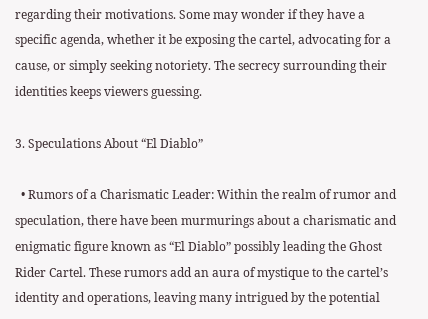regarding their motivations. Some may wonder if they have a specific agenda, whether it be exposing the cartel, advocating for a cause, or simply seeking notoriety. The secrecy surrounding their identities keeps viewers guessing.

3. Speculations About “El Diablo”

  • Rumors of a Charismatic Leader: Within the realm of rumor and speculation, there have been murmurings about a charismatic and enigmatic figure known as “El Diablo” possibly leading the Ghost Rider Cartel. These rumors add an aura of mystique to the cartel’s identity and operations, leaving many intrigued by the potential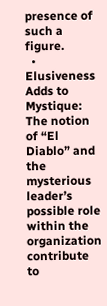presence of such a figure.
  • Elusiveness Adds to Mystique: The notion of “El Diablo” and the mysterious leader’s possible role within the organization contribute to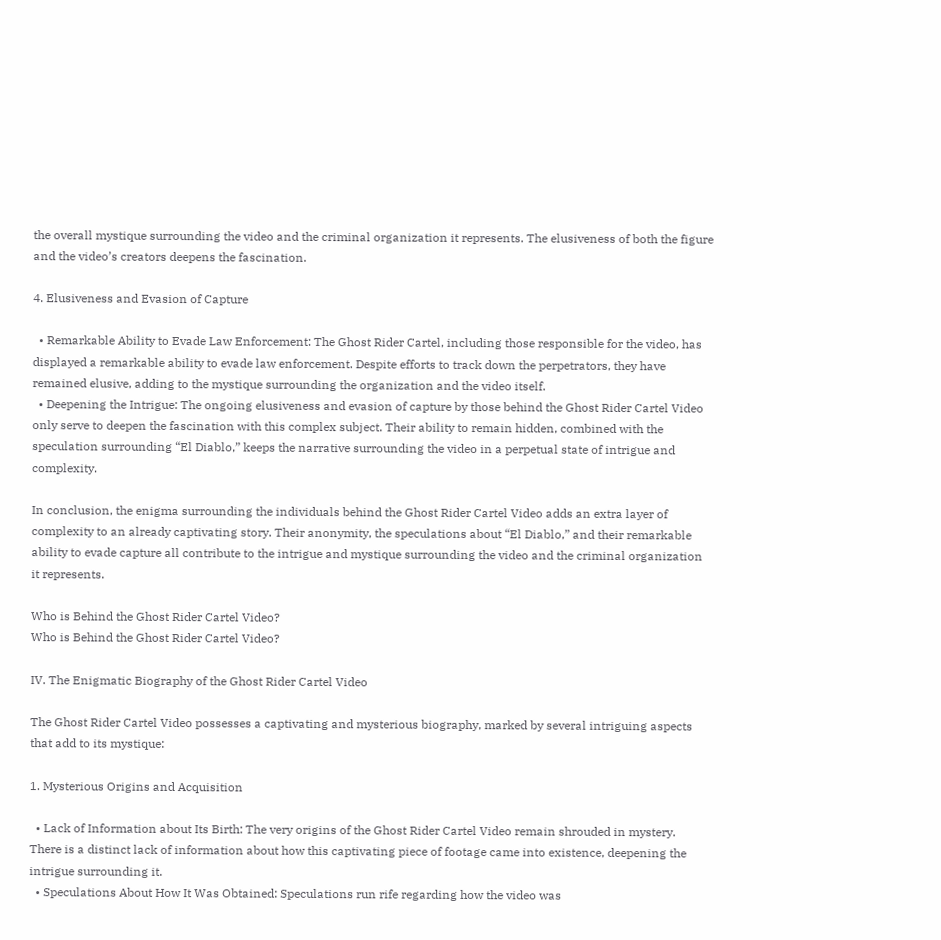the overall mystique surrounding the video and the criminal organization it represents. The elusiveness of both the figure and the video’s creators deepens the fascination.

4. Elusiveness and Evasion of Capture

  • Remarkable Ability to Evade Law Enforcement: The Ghost Rider Cartel, including those responsible for the video, has displayed a remarkable ability to evade law enforcement. Despite efforts to track down the perpetrators, they have remained elusive, adding to the mystique surrounding the organization and the video itself.
  • Deepening the Intrigue: The ongoing elusiveness and evasion of capture by those behind the Ghost Rider Cartel Video only serve to deepen the fascination with this complex subject. Their ability to remain hidden, combined with the speculation surrounding “El Diablo,” keeps the narrative surrounding the video in a perpetual state of intrigue and complexity.

In conclusion, the enigma surrounding the individuals behind the Ghost Rider Cartel Video adds an extra layer of complexity to an already captivating story. Their anonymity, the speculations about “El Diablo,” and their remarkable ability to evade capture all contribute to the intrigue and mystique surrounding the video and the criminal organization it represents.

Who is Behind the Ghost Rider Cartel Video?
Who is Behind the Ghost Rider Cartel Video?

IV. The Enigmatic Biography of the Ghost Rider Cartel Video

The Ghost Rider Cartel Video possesses a captivating and mysterious biography, marked by several intriguing aspects that add to its mystique:

1. Mysterious Origins and Acquisition

  • Lack of Information about Its Birth: The very origins of the Ghost Rider Cartel Video remain shrouded in mystery. There is a distinct lack of information about how this captivating piece of footage came into existence, deepening the intrigue surrounding it.
  • Speculations About How It Was Obtained: Speculations run rife regarding how the video was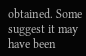obtained. Some suggest it may have been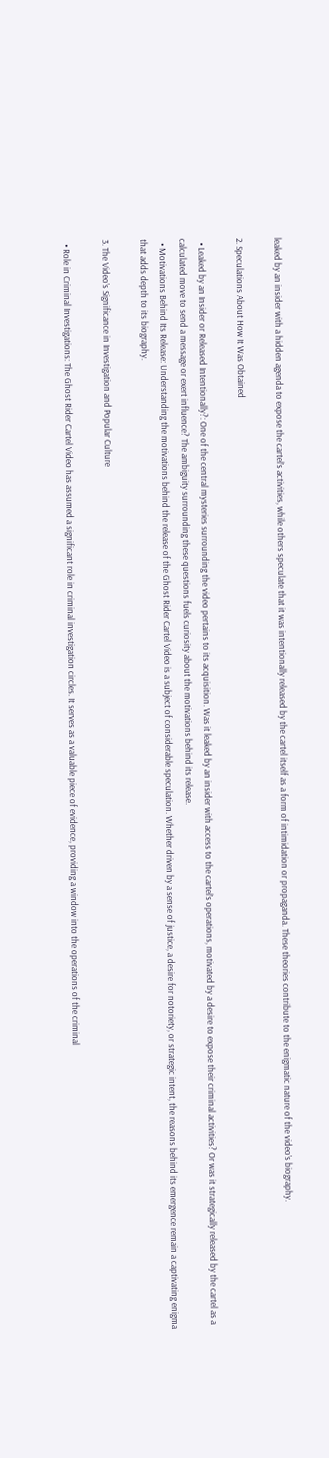leaked by an insider with a hidden agenda to expose the cartel’s activities, while others speculate that it was intentionally released by the cartel itself as a form of intimidation or propaganda. These theories contribute to the enigmatic nature of the video’s biography.

2. Speculations About How It Was Obtained

  • Leaked by an Insider or Released Intentionally?: One of the central mysteries surrounding the video pertains to its acquisition. Was it leaked by an insider with access to the cartel’s operations, motivated by a desire to expose their criminal activities? Or was it strategically released by the cartel as a calculated move to send a message or exert influence? The ambiguity surrounding these questions fuels curiosity about the motivations behind its release.
  • Motivations Behind Its Release: Understanding the motivations behind the release of the Ghost Rider Cartel Video is a subject of considerable speculation. Whether driven by a sense of justice, a desire for notoriety, or strategic intent, the reasons behind its emergence remain a captivating enigma that adds depth to its biography.

3. The Video’s Significance in Investigation and Popular Culture

  • Role in Criminal Investigations: The Ghost Rider Cartel Video has assumed a significant role in criminal investigation circles. It serves as a valuable piece of evidence, providing a window into the operations of the criminal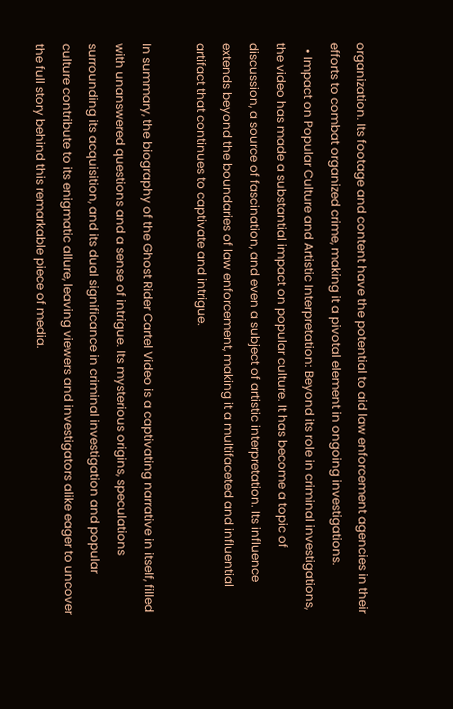organization. Its footage and content have the potential to aid law enforcement agencies in their efforts to combat organized crime, making it a pivotal element in ongoing investigations.
  • Impact on Popular Culture and Artistic Interpretation: Beyond its role in criminal investigations, the video has made a substantial impact on popular culture. It has become a topic of discussion, a source of fascination, and even a subject of artistic interpretation. Its influence extends beyond the boundaries of law enforcement, making it a multifaceted and influential artifact that continues to captivate and intrigue.

In summary, the biography of the Ghost Rider Cartel Video is a captivating narrative in itself, filled with unanswered questions and a sense of intrigue. Its mysterious origins, speculations surrounding its acquisition, and its dual significance in criminal investigation and popular culture contribute to its enigmatic allure, leaving viewers and investigators alike eager to uncover the full story behind this remarkable piece of media.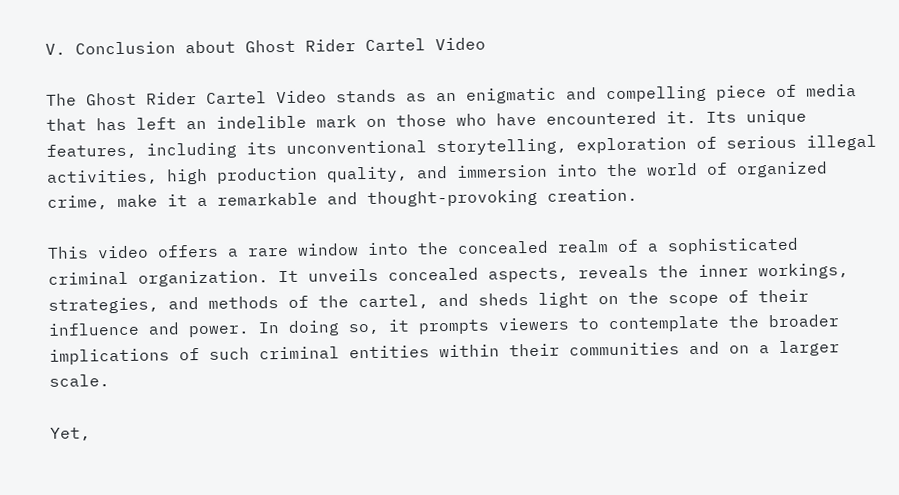V. Conclusion about Ghost Rider Cartel Video

The Ghost Rider Cartel Video stands as an enigmatic and compelling piece of media that has left an indelible mark on those who have encountered it. Its unique features, including its unconventional storytelling, exploration of serious illegal activities, high production quality, and immersion into the world of organized crime, make it a remarkable and thought-provoking creation.

This video offers a rare window into the concealed realm of a sophisticated criminal organization. It unveils concealed aspects, reveals the inner workings, strategies, and methods of the cartel, and sheds light on the scope of their influence and power. In doing so, it prompts viewers to contemplate the broader implications of such criminal entities within their communities and on a larger scale.

Yet,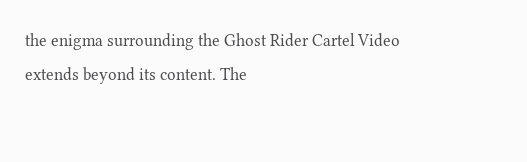the enigma surrounding the Ghost Rider Cartel Video extends beyond its content. The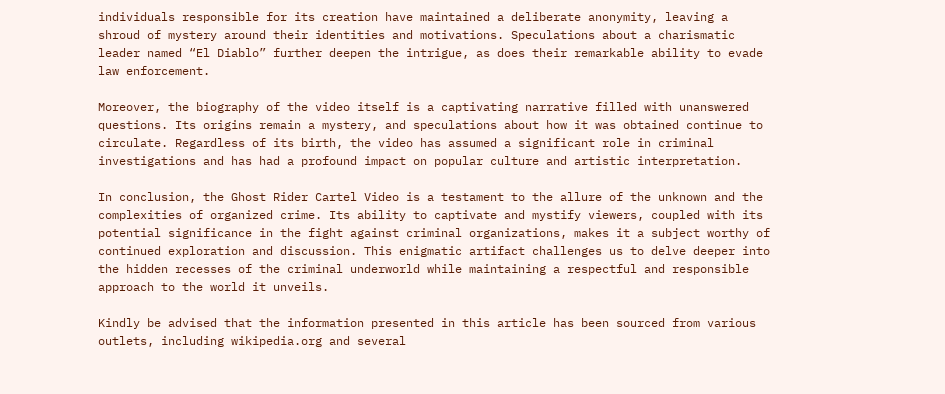individuals responsible for its creation have maintained a deliberate anonymity, leaving a shroud of mystery around their identities and motivations. Speculations about a charismatic leader named “El Diablo” further deepen the intrigue, as does their remarkable ability to evade law enforcement.

Moreover, the biography of the video itself is a captivating narrative filled with unanswered questions. Its origins remain a mystery, and speculations about how it was obtained continue to circulate. Regardless of its birth, the video has assumed a significant role in criminal investigations and has had a profound impact on popular culture and artistic interpretation.

In conclusion, the Ghost Rider Cartel Video is a testament to the allure of the unknown and the complexities of organized crime. Its ability to captivate and mystify viewers, coupled with its potential significance in the fight against criminal organizations, makes it a subject worthy of continued exploration and discussion. This enigmatic artifact challenges us to delve deeper into the hidden recesses of the criminal underworld while maintaining a respectful and responsible approach to the world it unveils.

Kindly be advised that the information presented in this article has been sourced from various outlets, including wikipedia.org and several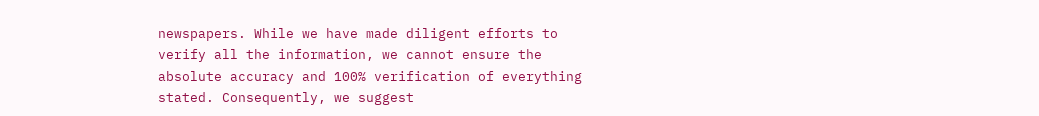newspapers. While we have made diligent efforts to verify all the information, we cannot ensure the absolute accuracy and 100% verification of everything stated. Consequently, we suggest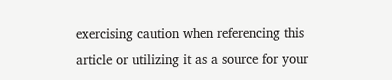exercising caution when referencing this article or utilizing it as a source for your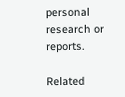personal research or reports.

Related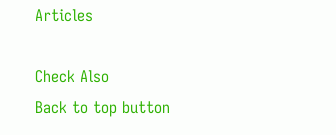Articles

Check Also
Back to top button